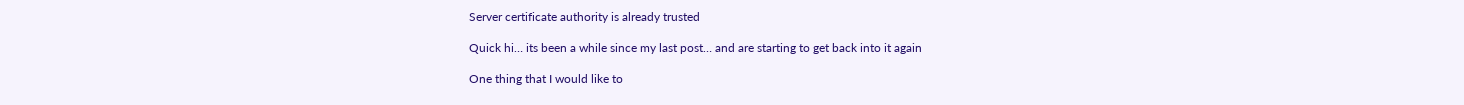Server certificate authority is already trusted

Quick hi… its been a while since my last post… and are starting to get back into it again

One thing that I would like to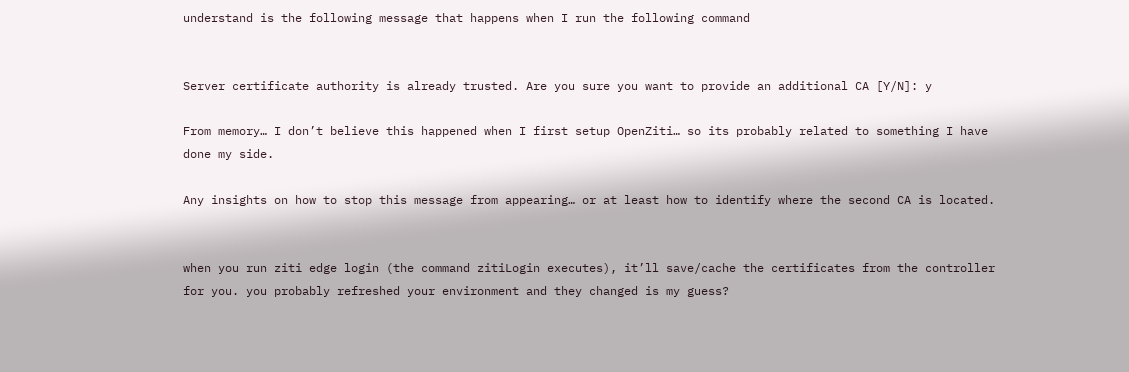understand is the following message that happens when I run the following command


Server certificate authority is already trusted. Are you sure you want to provide an additional CA [Y/N]: y

From memory… I don’t believe this happened when I first setup OpenZiti… so its probably related to something I have done my side.

Any insights on how to stop this message from appearing… or at least how to identify where the second CA is located.


when you run ziti edge login (the command zitiLogin executes), it’ll save/cache the certificates from the controller for you. you probably refreshed your environment and they changed is my guess?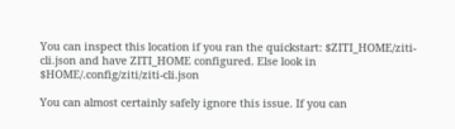You can inspect this location if you ran the quickstart: $ZITI_HOME/ziti-cli.json and have ZITI_HOME configured. Else look in $HOME/.config/ziti/ziti-cli.json

You can almost certainly safely ignore this issue. If you can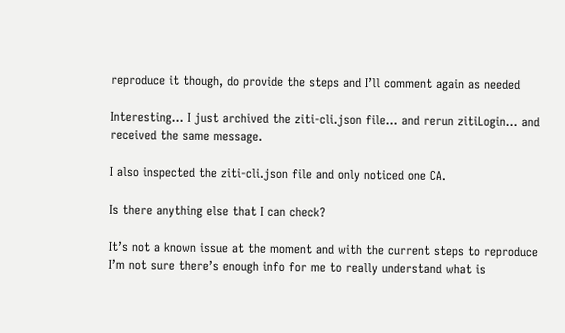reproduce it though, do provide the steps and I’ll comment again as needed

Interesting… I just archived the ziti-cli.json file… and rerun zitiLogin… and received the same message.

I also inspected the ziti-cli.json file and only noticed one CA.

Is there anything else that I can check?

It’s not a known issue at the moment and with the current steps to reproduce I’m not sure there’s enough info for me to really understand what is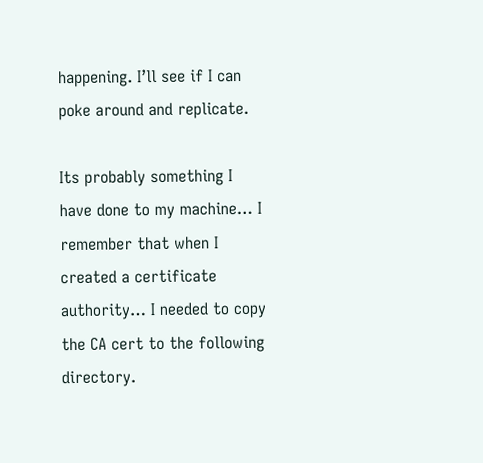happening. I’ll see if I can poke around and replicate.

Its probably something I have done to my machine… I remember that when I created a certificate authority… I needed to copy the CA cert to the following directory.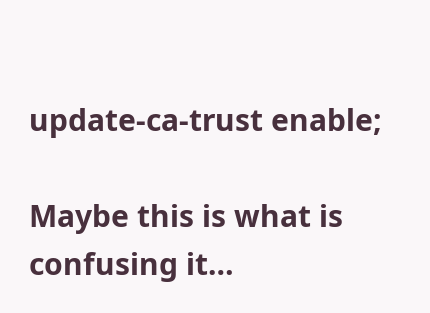update-ca-trust enable;

Maybe this is what is confusing it…